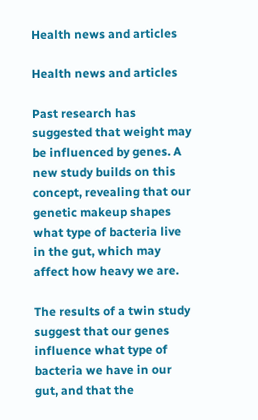Health news and articles

Health news and articles

Past research has suggested that weight may be influenced by genes. A new study builds on this concept, revealing that our genetic makeup shapes what type of bacteria live in the gut, which may affect how heavy we are.

The results of a twin study suggest that our genes influence what type of bacteria we have in our gut, and that the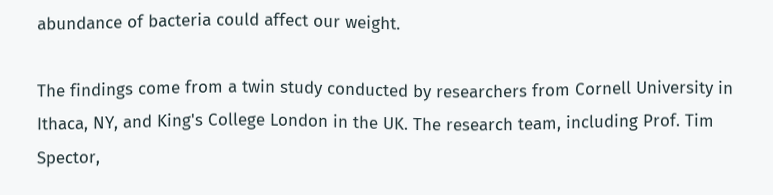abundance of bacteria could affect our weight.

The findings come from a twin study conducted by researchers from Cornell University in Ithaca, NY, and King's College London in the UK. The research team, including Prof. Tim Spector,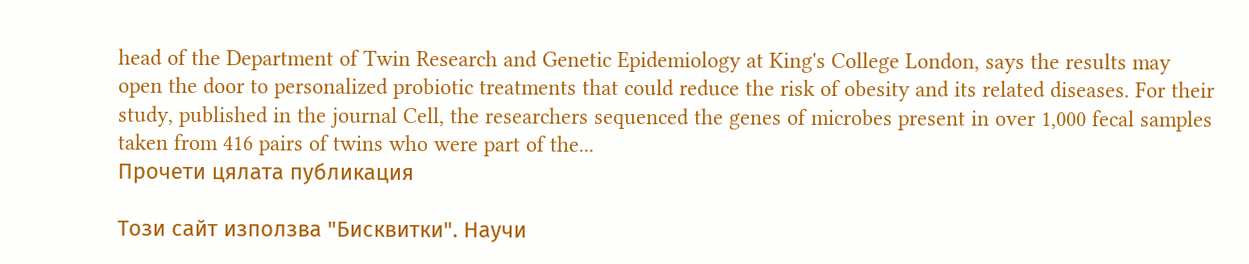head of the Department of Twin Research and Genetic Epidemiology at King's College London, says the results may open the door to personalized probiotic treatments that could reduce the risk of obesity and its related diseases. For their study, published in the journal Cell, the researchers sequenced the genes of microbes present in over 1,000 fecal samples taken from 416 pairs of twins who were part of the...
Прочети цялата публикация

Tози сайт използва "Бисквитки". Научи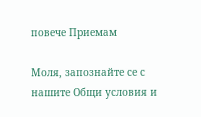повече Приемам

Моля, запознайте се с нашите Общи условия и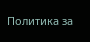Политика за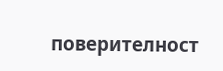поверителност